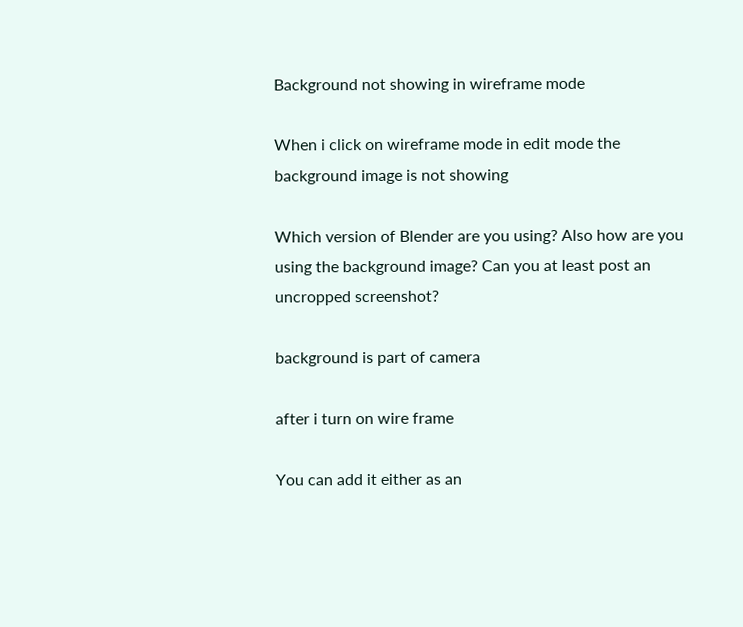Background not showing in wireframe mode

When i click on wireframe mode in edit mode the background image is not showing

Which version of Blender are you using? Also how are you using the background image? Can you at least post an uncropped screenshot?

background is part of camera

after i turn on wire frame

You can add it either as an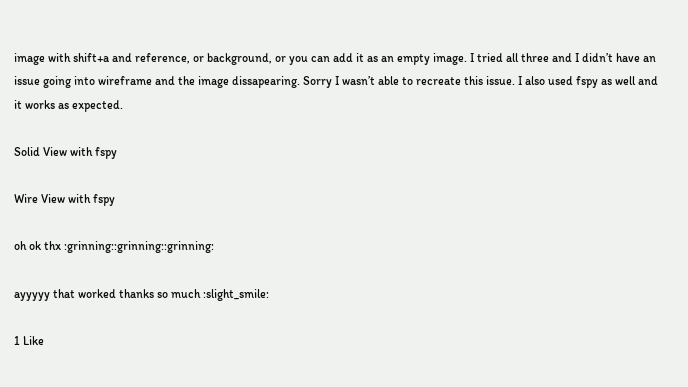image with shift+a and reference, or background, or you can add it as an empty image. I tried all three and I didn’t have an issue going into wireframe and the image dissapearing. Sorry I wasn’t able to recreate this issue. I also used fspy as well and it works as expected.

Solid View with fspy

Wire View with fspy

oh ok thx :grinning::grinning::grinning:

ayyyyy that worked thanks so much :slight_smile:

1 Like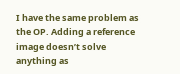I have the same problem as the OP. Adding a reference image doesn’t solve anything as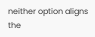neither option aligns the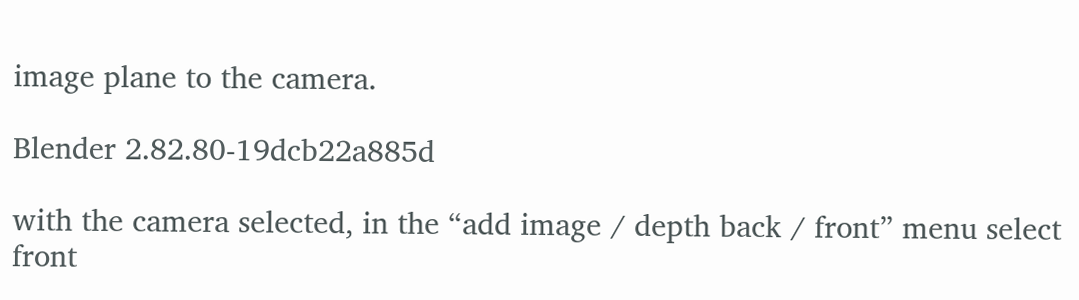image plane to the camera.

Blender 2.82.80-19dcb22a885d

with the camera selected, in the “add image / depth back / front” menu select front